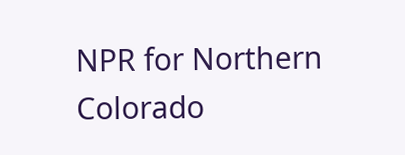NPR for Northern Colorado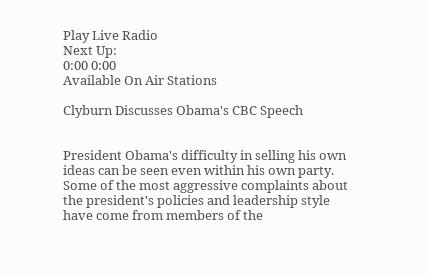Play Live Radio
Next Up:
0:00 0:00
Available On Air Stations

Clyburn Discusses Obama's CBC Speech


President Obama's difficulty in selling his own ideas can be seen even within his own party. Some of the most aggressive complaints about the president's policies and leadership style have come from members of the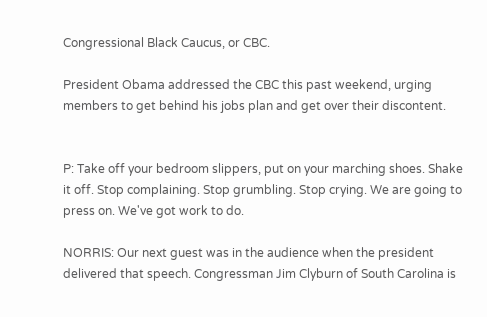Congressional Black Caucus, or CBC.

President Obama addressed the CBC this past weekend, urging members to get behind his jobs plan and get over their discontent.


P: Take off your bedroom slippers, put on your marching shoes. Shake it off. Stop complaining. Stop grumbling. Stop crying. We are going to press on. We've got work to do.

NORRIS: Our next guest was in the audience when the president delivered that speech. Congressman Jim Clyburn of South Carolina is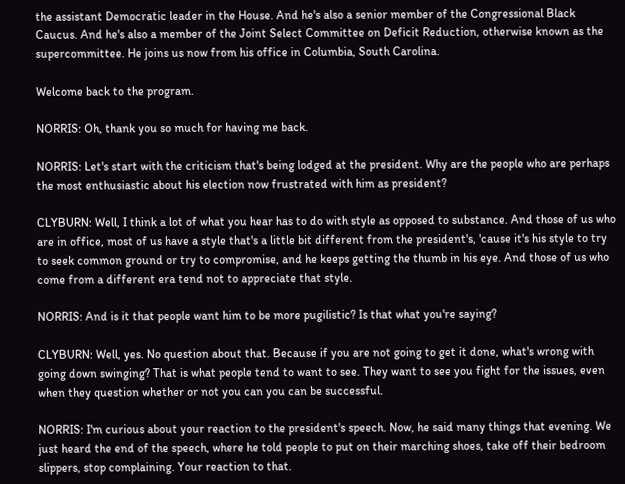the assistant Democratic leader in the House. And he's also a senior member of the Congressional Black Caucus. And he's also a member of the Joint Select Committee on Deficit Reduction, otherwise known as the supercommittee. He joins us now from his office in Columbia, South Carolina.

Welcome back to the program.

NORRIS: Oh, thank you so much for having me back.

NORRIS: Let's start with the criticism that's being lodged at the president. Why are the people who are perhaps the most enthusiastic about his election now frustrated with him as president?

CLYBURN: Well, I think a lot of what you hear has to do with style as opposed to substance. And those of us who are in office, most of us have a style that's a little bit different from the president's, 'cause it's his style to try to seek common ground or try to compromise, and he keeps getting the thumb in his eye. And those of us who come from a different era tend not to appreciate that style.

NORRIS: And is it that people want him to be more pugilistic? Is that what you're saying?

CLYBURN: Well, yes. No question about that. Because if you are not going to get it done, what's wrong with going down swinging? That is what people tend to want to see. They want to see you fight for the issues, even when they question whether or not you can you can be successful.

NORRIS: I'm curious about your reaction to the president's speech. Now, he said many things that evening. We just heard the end of the speech, where he told people to put on their marching shoes, take off their bedroom slippers, stop complaining. Your reaction to that.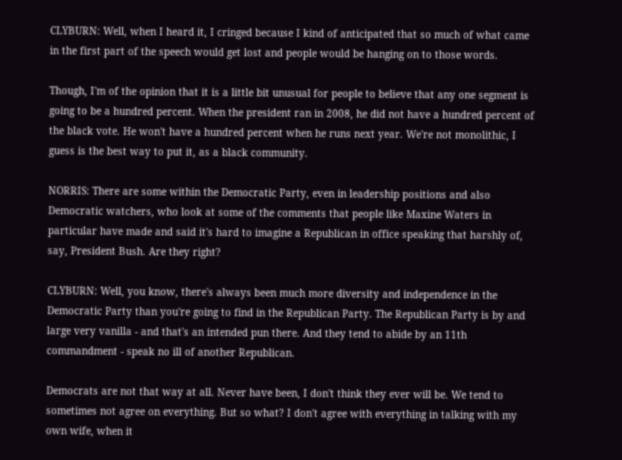CLYBURN: Well, when I heard it, I cringed because I kind of anticipated that so much of what came in the first part of the speech would get lost and people would be hanging on to those words.

Though, I'm of the opinion that it is a little bit unusual for people to believe that any one segment is going to be a hundred percent. When the president ran in 2008, he did not have a hundred percent of the black vote. He won't have a hundred percent when he runs next year. We're not monolithic, I guess is the best way to put it, as a black community.

NORRIS: There are some within the Democratic Party, even in leadership positions and also Democratic watchers, who look at some of the comments that people like Maxine Waters in particular have made and said it's hard to imagine a Republican in office speaking that harshly of, say, President Bush. Are they right?

CLYBURN: Well, you know, there's always been much more diversity and independence in the Democratic Party than you're going to find in the Republican Party. The Republican Party is by and large very vanilla - and that's an intended pun there. And they tend to abide by an 11th commandment - speak no ill of another Republican.

Democrats are not that way at all. Never have been, I don't think they ever will be. We tend to sometimes not agree on everything. But so what? I don't agree with everything in talking with my own wife, when it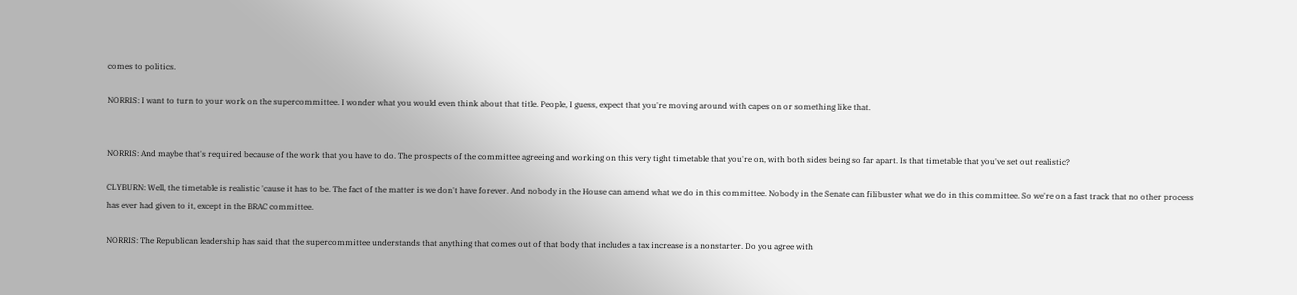comes to politics.

NORRIS: I want to turn to your work on the supercommittee. I wonder what you would even think about that title. People, I guess, expect that you're moving around with capes on or something like that.


NORRIS: And maybe that's required because of the work that you have to do. The prospects of the committee agreeing and working on this very tight timetable that you're on, with both sides being so far apart. Is that timetable that you've set out realistic?

CLYBURN: Well, the timetable is realistic 'cause it has to be. The fact of the matter is we don't have forever. And nobody in the House can amend what we do in this committee. Nobody in the Senate can filibuster what we do in this committee. So we're on a fast track that no other process has ever had given to it, except in the BRAC committee.

NORRIS: The Republican leadership has said that the supercommittee understands that anything that comes out of that body that includes a tax increase is a nonstarter. Do you agree with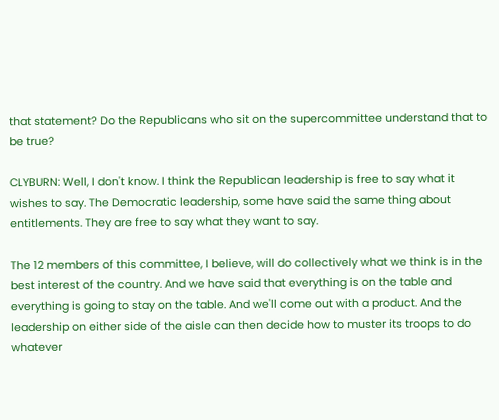that statement? Do the Republicans who sit on the supercommittee understand that to be true?

CLYBURN: Well, I don't know. I think the Republican leadership is free to say what it wishes to say. The Democratic leadership, some have said the same thing about entitlements. They are free to say what they want to say.

The 12 members of this committee, I believe, will do collectively what we think is in the best interest of the country. And we have said that everything is on the table and everything is going to stay on the table. And we'll come out with a product. And the leadership on either side of the aisle can then decide how to muster its troops to do whatever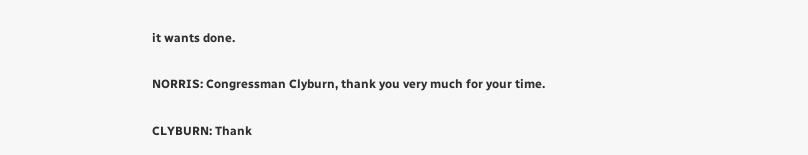it wants done.

NORRIS: Congressman Clyburn, thank you very much for your time.

CLYBURN: Thank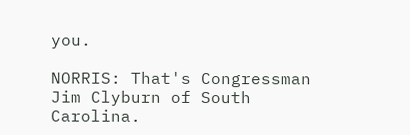you.

NORRIS: That's Congressman Jim Clyburn of South Carolina.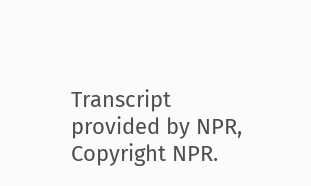Transcript provided by NPR, Copyright NPR.